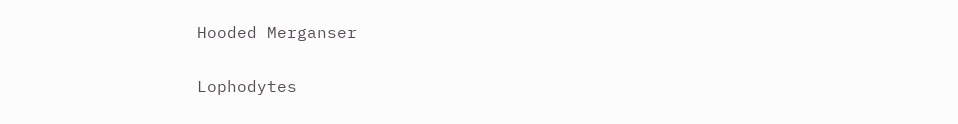Hooded Merganser

Lophodytes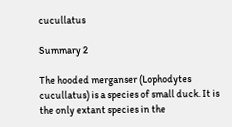cucullatus

Summary 2

The hooded merganser (Lophodytes cucullatus) is a species of small duck. It is the only extant species in the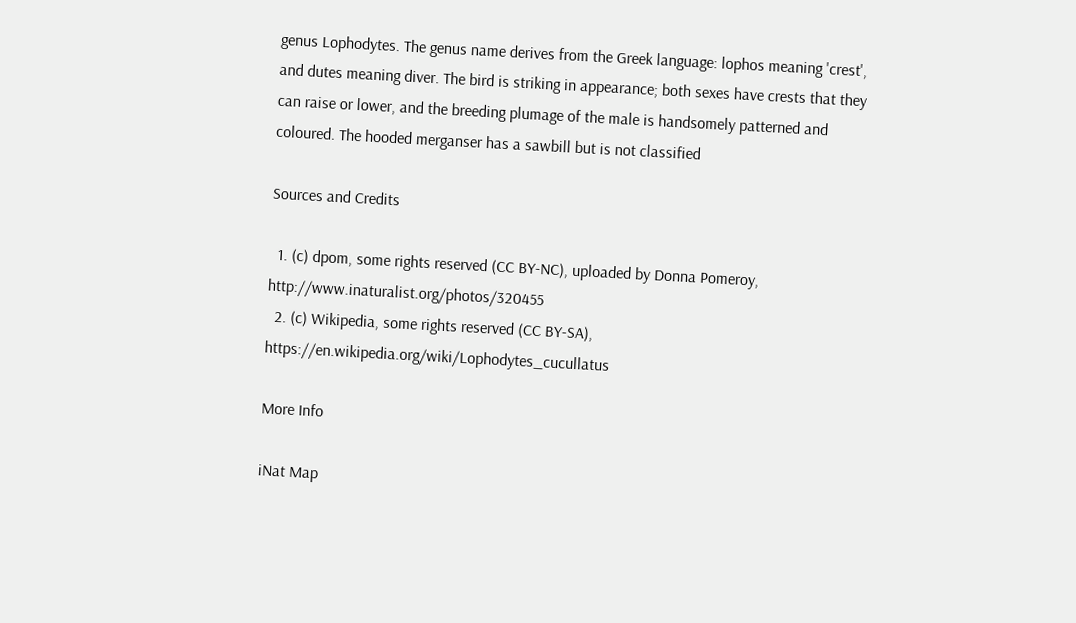genus Lophodytes. The genus name derives from the Greek language: lophos meaning 'crest', and dutes meaning diver. The bird is striking in appearance; both sexes have crests that they can raise or lower, and the breeding plumage of the male is handsomely patterned and coloured. The hooded merganser has a sawbill but is not classified

Sources and Credits

  1. (c) dpom, some rights reserved (CC BY-NC), uploaded by Donna Pomeroy, http://www.inaturalist.org/photos/320455
  2. (c) Wikipedia, some rights reserved (CC BY-SA), https://en.wikipedia.org/wiki/Lophodytes_cucullatus

More Info

iNat Map